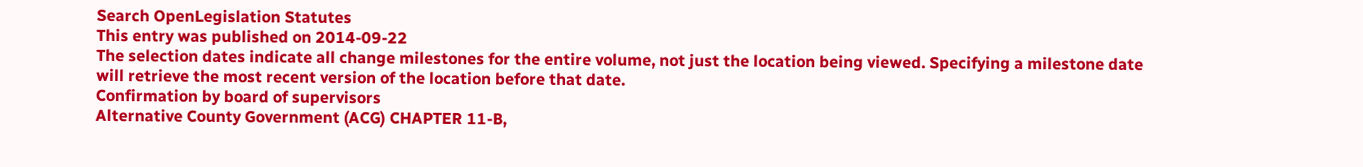Search OpenLegislation Statutes
This entry was published on 2014-09-22
The selection dates indicate all change milestones for the entire volume, not just the location being viewed. Specifying a milestone date will retrieve the most recent version of the location before that date.
Confirmation by board of supervisors
Alternative County Government (ACG) CHAPTER 11-B,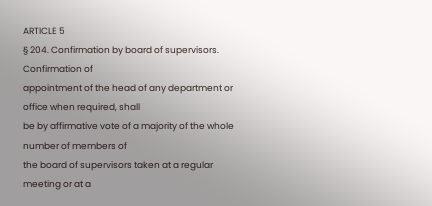ARTICLE 5
§ 204. Confirmation by board of supervisors. Confirmation of
appointment of the head of any department or office when required, shall
be by affirmative vote of a majority of the whole number of members of
the board of supervisors taken at a regular meeting or at a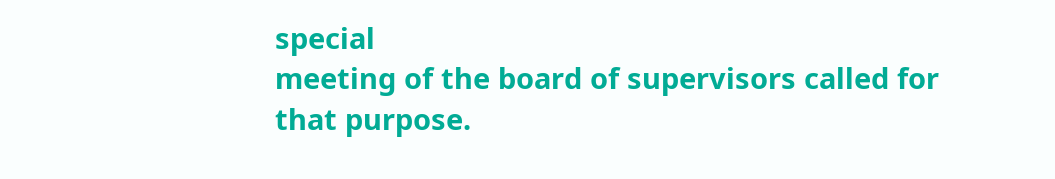special
meeting of the board of supervisors called for that purpose.